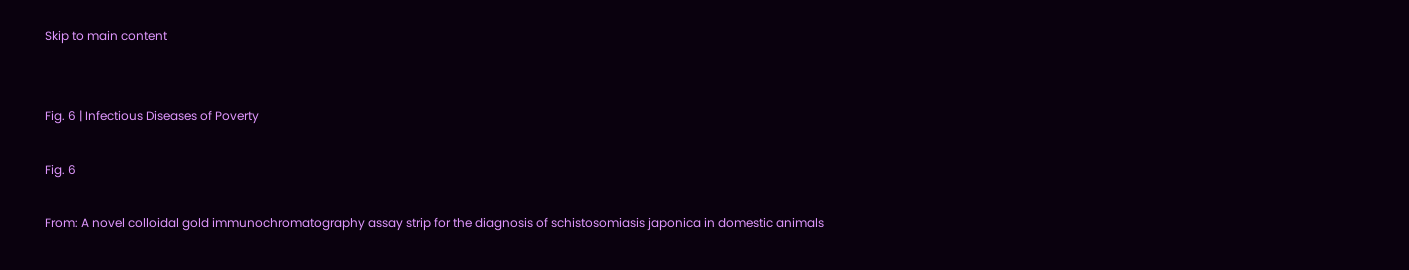Skip to main content


Fig. 6 | Infectious Diseases of Poverty

Fig. 6

From: A novel colloidal gold immunochromatography assay strip for the diagnosis of schistosomiasis japonica in domestic animals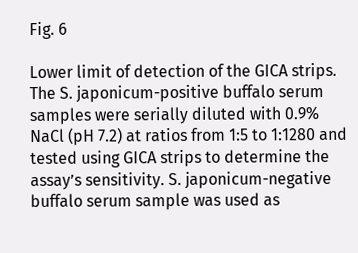Fig. 6

Lower limit of detection of the GICA strips. The S. japonicum-positive buffalo serum samples were serially diluted with 0.9% NaCl (pH 7.2) at ratios from 1:5 to 1:1280 and tested using GICA strips to determine the assay’s sensitivity. S. japonicum-negative buffalo serum sample was used as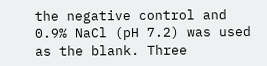the negative control and 0.9% NaCl (pH 7.2) was used as the blank. Three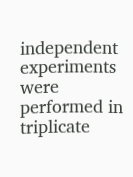independent experiments were performed in triplicate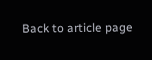Back to article page